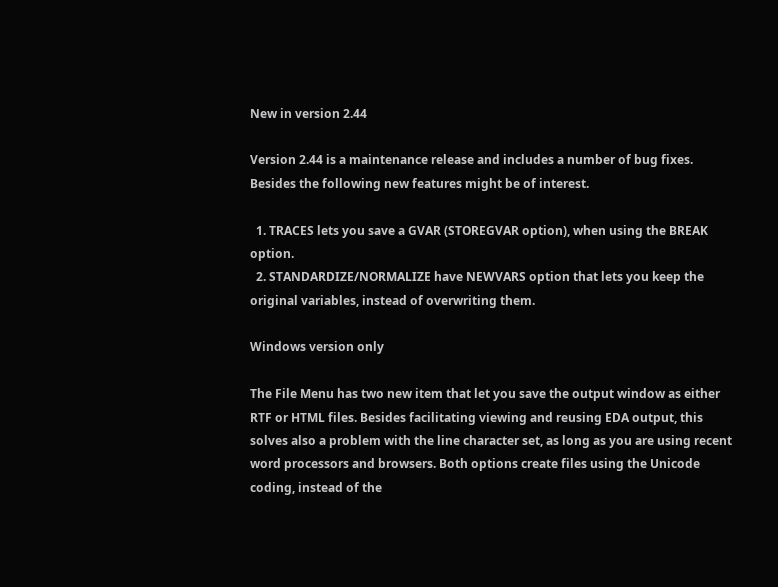New in version 2.44

Version 2.44 is a maintenance release and includes a number of bug fixes. Besides the following new features might be of interest.

  1. TRACES lets you save a GVAR (STOREGVAR option), when using the BREAK option.
  2. STANDARDIZE/NORMALIZE have NEWVARS option that lets you keep the original variables, instead of overwriting them.

Windows version only

The File Menu has two new item that let you save the output window as either RTF or HTML files. Besides facilitating viewing and reusing EDA output, this solves also a problem with the line character set, as long as you are using recent word processors and browsers. Both options create files using the Unicode coding, instead of the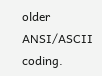older ANSI/ASCII coding.